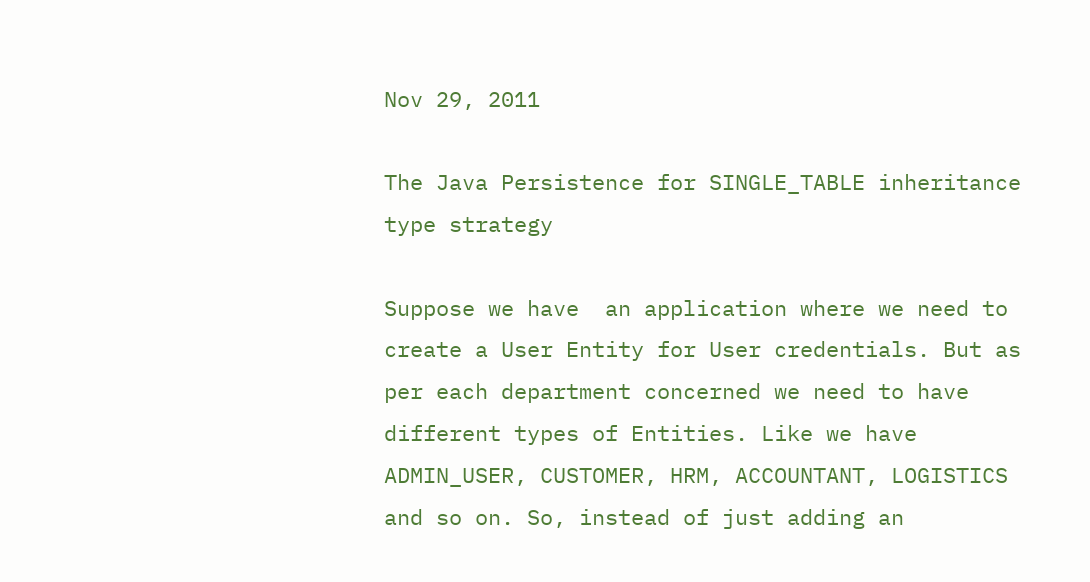Nov 29, 2011

The Java Persistence for SINGLE_TABLE inheritance type strategy

Suppose we have  an application where we need to create a User Entity for User credentials. But as per each department concerned we need to have different types of Entities. Like we have ADMIN_USER, CUSTOMER, HRM, ACCOUNTANT, LOGISTICS and so on. So, instead of just adding an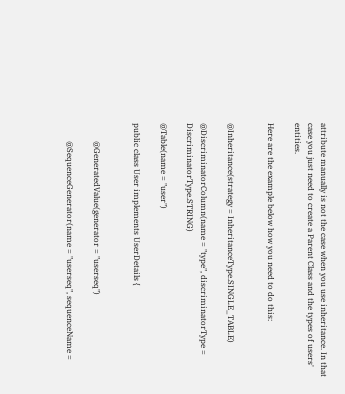attribute manually is not the case when you use inheritance. In that case you just need to create a Parent Class and the types of users' entities.

Here are the example below how you need to do this:


@Inheritance(strategy = InheritanceType.SINGLE_TABLE)

@DiscriminatorColumn(name = "type", discriminatorType = DiscriminatorType.STRING)

@Table(name = "user")

public class User implements UserDetails {


         @GeneratedValue(generator = "userseq")

         @SequenceGenerator(name = "userseq", sequenceName =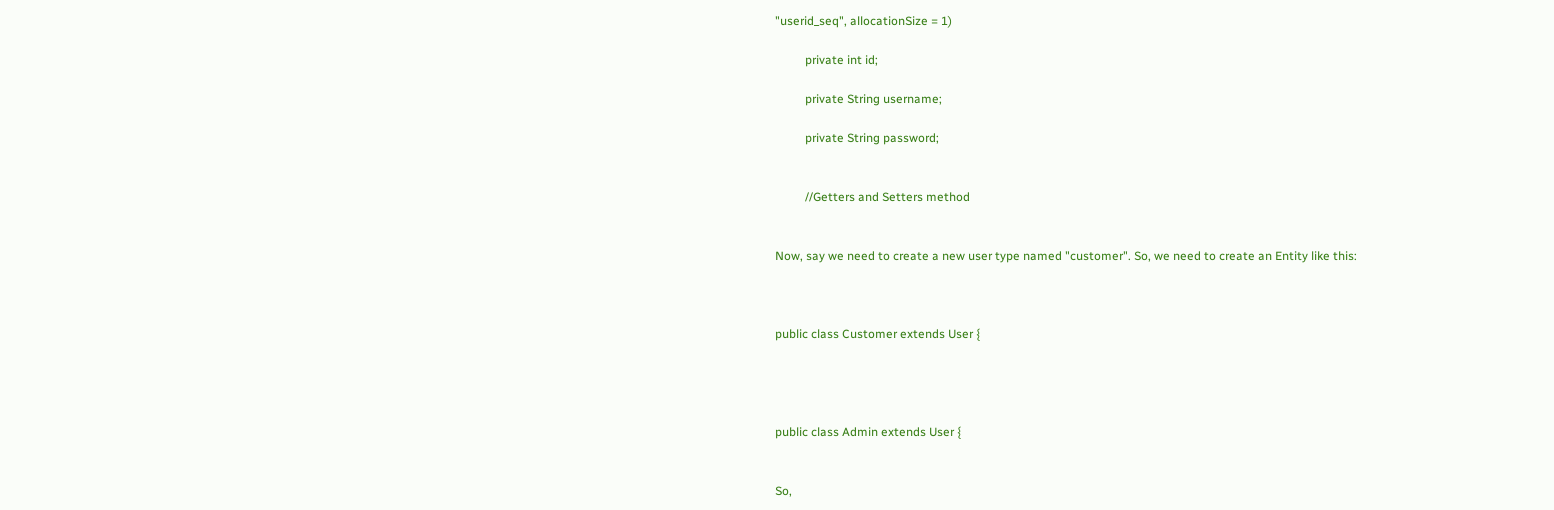"userid_seq", allocationSize = 1)

          private int id;

          private String username;

          private String password;


          //Getters and Setters method


Now, say we need to create a new user type named "customer". So, we need to create an Entity like this:



public class Customer extends User {




public class Admin extends User {


So,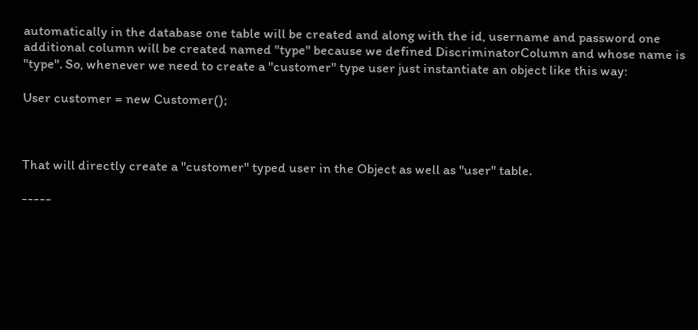automatically in the database one table will be created and along with the id, username and password one additional column will be created named "type" because we defined DiscriminatorColumn and whose name is "type". So, whenever we need to create a "customer" type user just instantiate an object like this way:

User customer = new Customer();



That will directly create a "customer" typed user in the Object as well as "user" table.

-----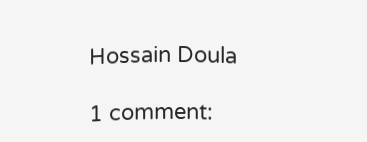Hossain Doula

1 comment: